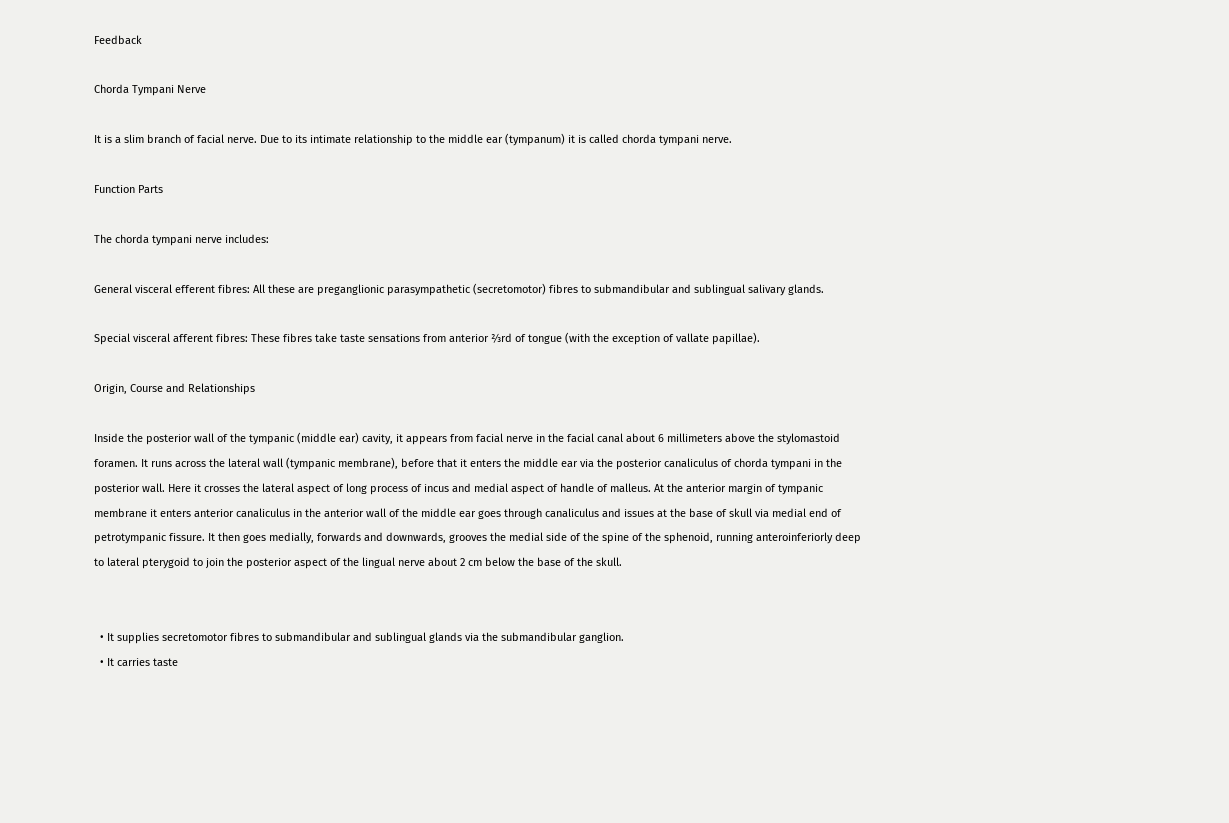Feedback

Chorda Tympani Nerve

It is a slim branch of facial nerve. Due to its intimate relationship to the middle ear (tympanum) it is called chorda tympani nerve.

Function Parts

The chorda tympani nerve includes:

General visceral efferent fibres: All these are preganglionic parasympathetic (secretomotor) fibres to submandibular and sublingual salivary glands.

Special visceral afferent fibres: These fibres take taste sensations from anterior ⅔rd of tongue (with the exception of vallate papillae).

Origin, Course and Relationships

Inside the posterior wall of the tympanic (middle ear) cavity, it appears from facial nerve in the facial canal about 6 millimeters above the stylomastoid foramen. It runs across the lateral wall (tympanic membrane), before that it enters the middle ear via the posterior canaliculus of chorda tympani in the posterior wall. Here it crosses the lateral aspect of long process of incus and medial aspect of handle of malleus. At the anterior margin of tympanic membrane it enters anterior canaliculus in the anterior wall of the middle ear goes through canaliculus and issues at the base of skull via medial end of petrotympanic fissure. It then goes medially, forwards and downwards, grooves the medial side of the spine of the sphenoid, running anteroinferiorly deep to lateral pterygoid to join the posterior aspect of the lingual nerve about 2 cm below the base of the skull.


  • It supplies secretomotor fibres to submandibular and sublingual glands via the submandibular ganglion.
  • It carries taste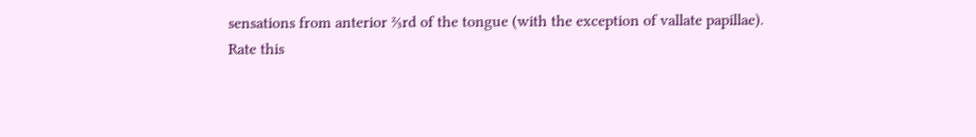sensations from anterior ⅔rd of the tongue (with the exception of vallate papillae).
Rate this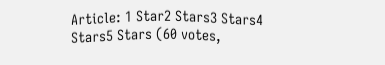Article: 1 Star2 Stars3 Stars4 Stars5 Stars (60 votes,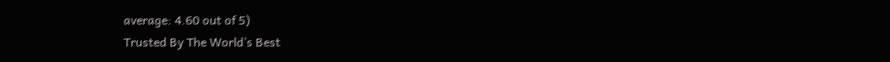average: 4.60 out of 5)
Trusted By The World’s Best